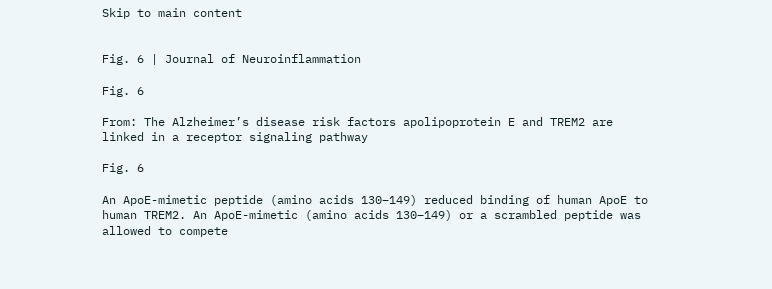Skip to main content


Fig. 6 | Journal of Neuroinflammation

Fig. 6

From: The Alzheimer’s disease risk factors apolipoprotein E and TREM2 are linked in a receptor signaling pathway

Fig. 6

An ApoE-mimetic peptide (amino acids 130–149) reduced binding of human ApoE to human TREM2. An ApoE-mimetic (amino acids 130–149) or a scrambled peptide was allowed to compete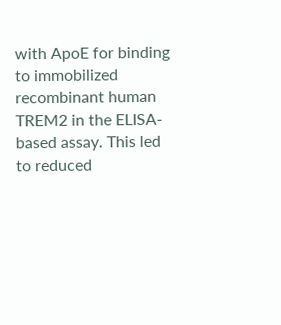with ApoE for binding to immobilized recombinant human TREM2 in the ELISA-based assay. This led to reduced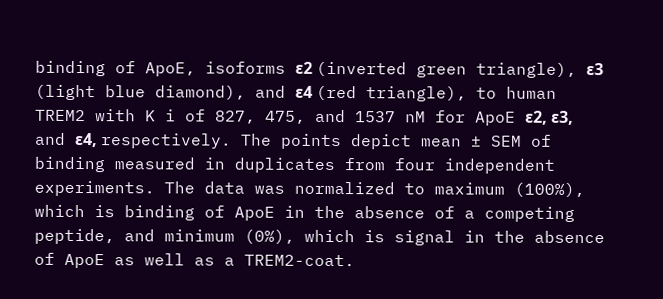binding of ApoE, isoforms ε2 (inverted green triangle), ε3 (light blue diamond), and ε4 (red triangle), to human TREM2 with K i of 827, 475, and 1537 nM for ApoE ε2, ε3, and ε4, respectively. The points depict mean ± SEM of binding measured in duplicates from four independent experiments. The data was normalized to maximum (100%), which is binding of ApoE in the absence of a competing peptide, and minimum (0%), which is signal in the absence of ApoE as well as a TREM2-coat.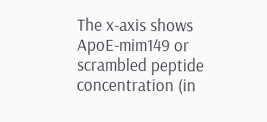The x-axis shows ApoE-mim149 or scrambled peptide concentration (in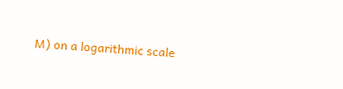M) on a logarithmic scale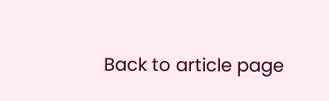Back to article page